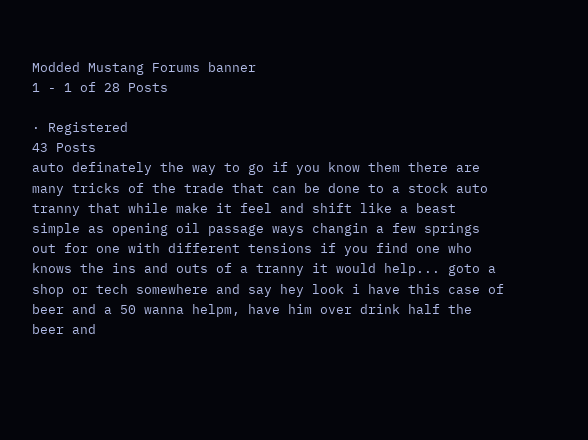Modded Mustang Forums banner
1 - 1 of 28 Posts

· Registered
43 Posts
auto definately the way to go if you know them there are many tricks of the trade that can be done to a stock auto tranny that while make it feel and shift like a beast simple as opening oil passage ways changin a few springs out for one with different tensions if you find one who knows the ins and outs of a tranny it would help... goto a shop or tech somewhere and say hey look i have this case of beer and a 50 wanna helpm, have him over drink half the beer and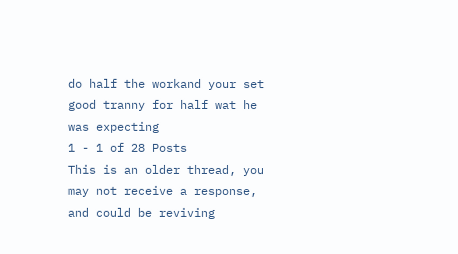do half the workand your set good tranny for half wat he was expecting
1 - 1 of 28 Posts
This is an older thread, you may not receive a response, and could be reviving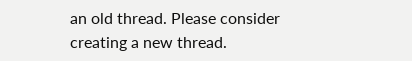an old thread. Please consider creating a new thread.